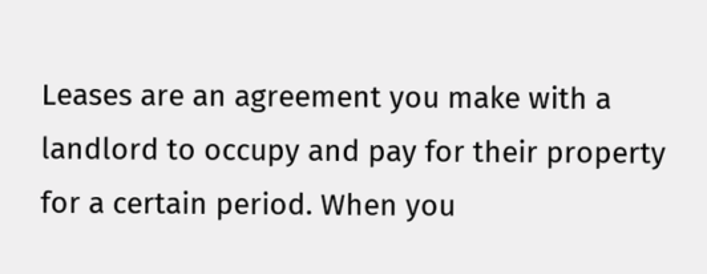Leases are an agreement you make with a landlord to occupy and pay for their property for a certain period. When you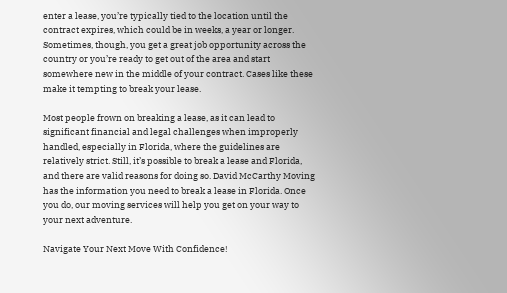enter a lease, you’re typically tied to the location until the contract expires, which could be in weeks, a year or longer. Sometimes, though, you get a great job opportunity across the country or you’re ready to get out of the area and start somewhere new in the middle of your contract. Cases like these make it tempting to break your lease.

Most people frown on breaking a lease, as it can lead to significant financial and legal challenges when improperly handled, especially in Florida, where the guidelines are relatively strict. Still, it’s possible to break a lease and Florida, and there are valid reasons for doing so. David McCarthy Moving has the information you need to break a lease in Florida. Once you do, our moving services will help you get on your way to your next adventure.

Navigate Your Next Move With Confidence!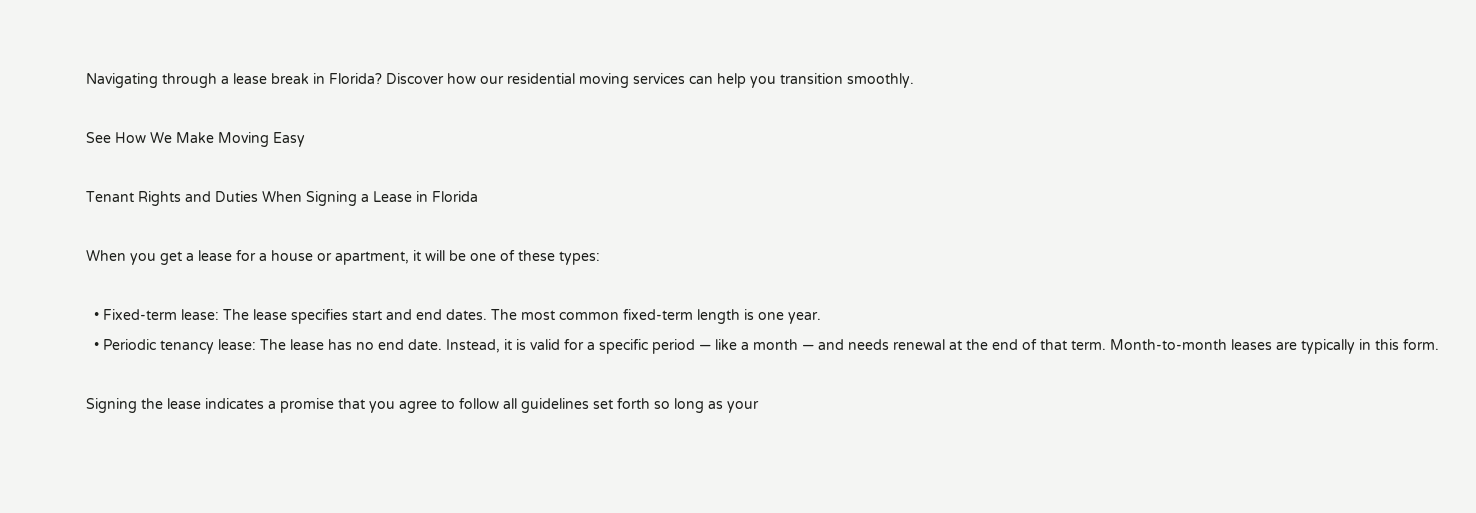Navigating through a lease break in Florida? Discover how our residential moving services can help you transition smoothly.

See How We Make Moving Easy

Tenant Rights and Duties When Signing a Lease in Florida

When you get a lease for a house or apartment, it will be one of these types:

  • Fixed-term lease: The lease specifies start and end dates. The most common fixed-term length is one year.
  • Periodic tenancy lease: The lease has no end date. Instead, it is valid for a specific period — like a month — and needs renewal at the end of that term. Month-to-month leases are typically in this form.

Signing the lease indicates a promise that you agree to follow all guidelines set forth so long as your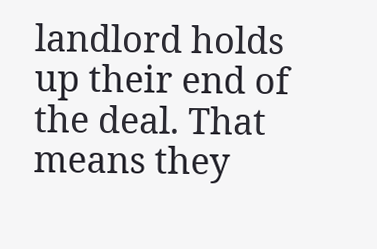landlord holds up their end of the deal. That means they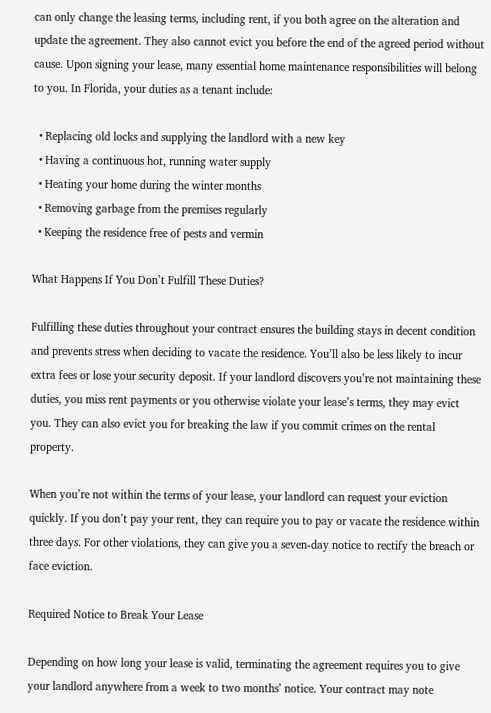can only change the leasing terms, including rent, if you both agree on the alteration and update the agreement. They also cannot evict you before the end of the agreed period without cause. Upon signing your lease, many essential home maintenance responsibilities will belong to you. In Florida, your duties as a tenant include:

  • Replacing old locks and supplying the landlord with a new key
  • Having a continuous hot, running water supply
  • Heating your home during the winter months
  • Removing garbage from the premises regularly
  • Keeping the residence free of pests and vermin

What Happens If You Don’t Fulfill These Duties?

Fulfilling these duties throughout your contract ensures the building stays in decent condition and prevents stress when deciding to vacate the residence. You’ll also be less likely to incur extra fees or lose your security deposit. If your landlord discovers you’re not maintaining these duties, you miss rent payments or you otherwise violate your lease’s terms, they may evict you. They can also evict you for breaking the law if you commit crimes on the rental property.

When you’re not within the terms of your lease, your landlord can request your eviction quickly. If you don’t pay your rent, they can require you to pay or vacate the residence within three days. For other violations, they can give you a seven-day notice to rectify the breach or face eviction.

Required Notice to Break Your Lease

Depending on how long your lease is valid, terminating the agreement requires you to give your landlord anywhere from a week to two months’ notice. Your contract may note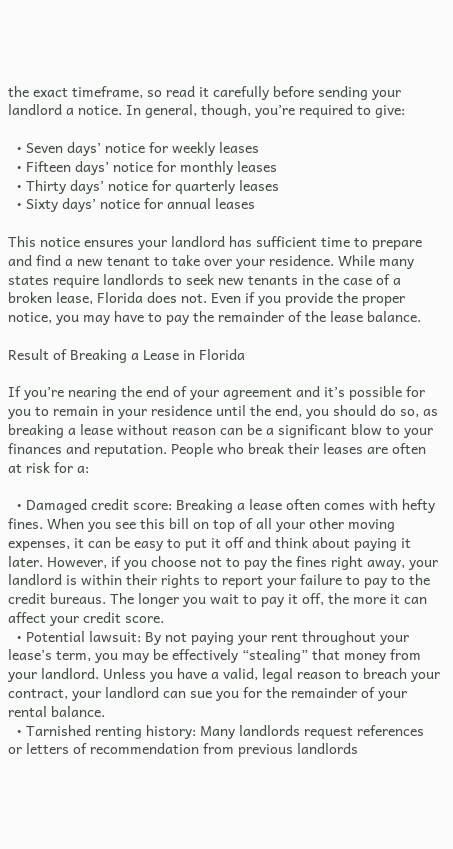the exact timeframe, so read it carefully before sending your landlord a notice. In general, though, you’re required to give:

  • Seven days’ notice for weekly leases
  • Fifteen days’ notice for monthly leases
  • Thirty days’ notice for quarterly leases
  • Sixty days’ notice for annual leases

This notice ensures your landlord has sufficient time to prepare and find a new tenant to take over your residence. While many states require landlords to seek new tenants in the case of a broken lease, Florida does not. Even if you provide the proper notice, you may have to pay the remainder of the lease balance.

Result of Breaking a Lease in Florida

If you’re nearing the end of your agreement and it’s possible for you to remain in your residence until the end, you should do so, as breaking a lease without reason can be a significant blow to your finances and reputation. People who break their leases are often at risk for a:

  • Damaged credit score: Breaking a lease often comes with hefty fines. When you see this bill on top of all your other moving expenses, it can be easy to put it off and think about paying it later. However, if you choose not to pay the fines right away, your landlord is within their rights to report your failure to pay to the credit bureaus. The longer you wait to pay it off, the more it can affect your credit score.
  • Potential lawsuit: By not paying your rent throughout your lease’s term, you may be effectively “stealing” that money from your landlord. Unless you have a valid, legal reason to breach your contract, your landlord can sue you for the remainder of your rental balance.
  • Tarnished renting history: Many landlords request references or letters of recommendation from previous landlords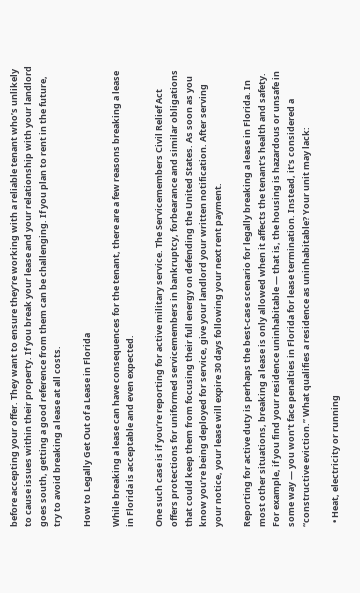before accepting your offer. They want to ensure they’re working with a reliable tenant who’s unlikely to cause issues within their property. If you break your lease and your relationship with your landlord goes south, getting a good reference from them can be challenging. If you plan to rent in the future, try to avoid breaking a lease at all costs.

How to Legally Get Out of a Lease in Florida

While breaking a lease can have consequences for the tenant, there are a few reasons breaking a lease in Florida is acceptable and even expected.

One such case is if you’re reporting for active military service. The Servicemembers Civil Relief Act offers protections for uniformed servicemembers in bankruptcy, forbearance and similar obligations that could keep them from focusing their full energy on defending the United States. As soon as you know you’re being deployed for service, give your landlord your written notification. After serving your notice, your lease will expire 30 days following your next rent payment.

Reporting for active duty is perhaps the best-case scenario for legally breaking a lease in Florida. In most other situations, breaking a lease is only allowed when it affects the tenant’s health and safety. For example, if you find your residence uninhabitable — that is, the housing is hazardous or unsafe in some way — you won’t face penalties in Florida for lease termination. Instead, it’s considered a “constructive eviction.” What qualifies a residence as uninhabitable? Your unit may lack:

  • Heat, electricity or running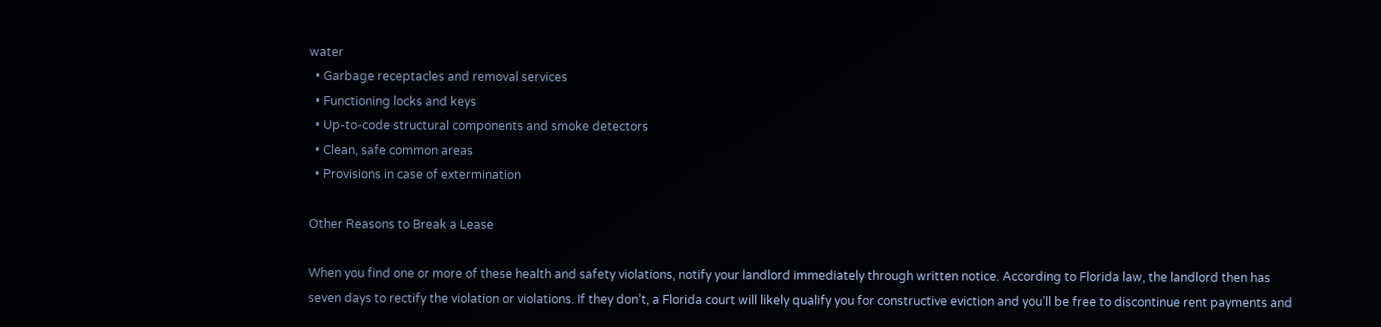water
  • Garbage receptacles and removal services
  • Functioning locks and keys
  • Up-to-code structural components and smoke detectors
  • Clean, safe common areas
  • Provisions in case of extermination

Other Reasons to Break a Lease

When you find one or more of these health and safety violations, notify your landlord immediately through written notice. According to Florida law, the landlord then has seven days to rectify the violation or violations. If they don’t, a Florida court will likely qualify you for constructive eviction and you’ll be free to discontinue rent payments and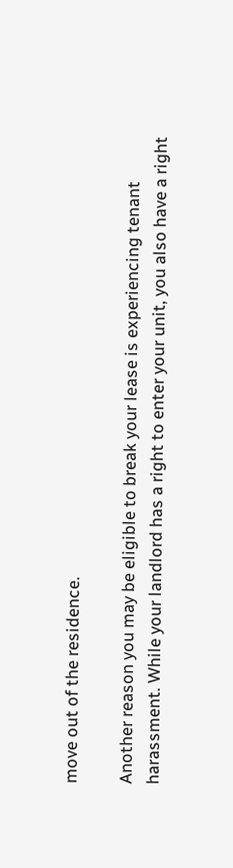move out of the residence.

Another reason you may be eligible to break your lease is experiencing tenant harassment. While your landlord has a right to enter your unit, you also have a right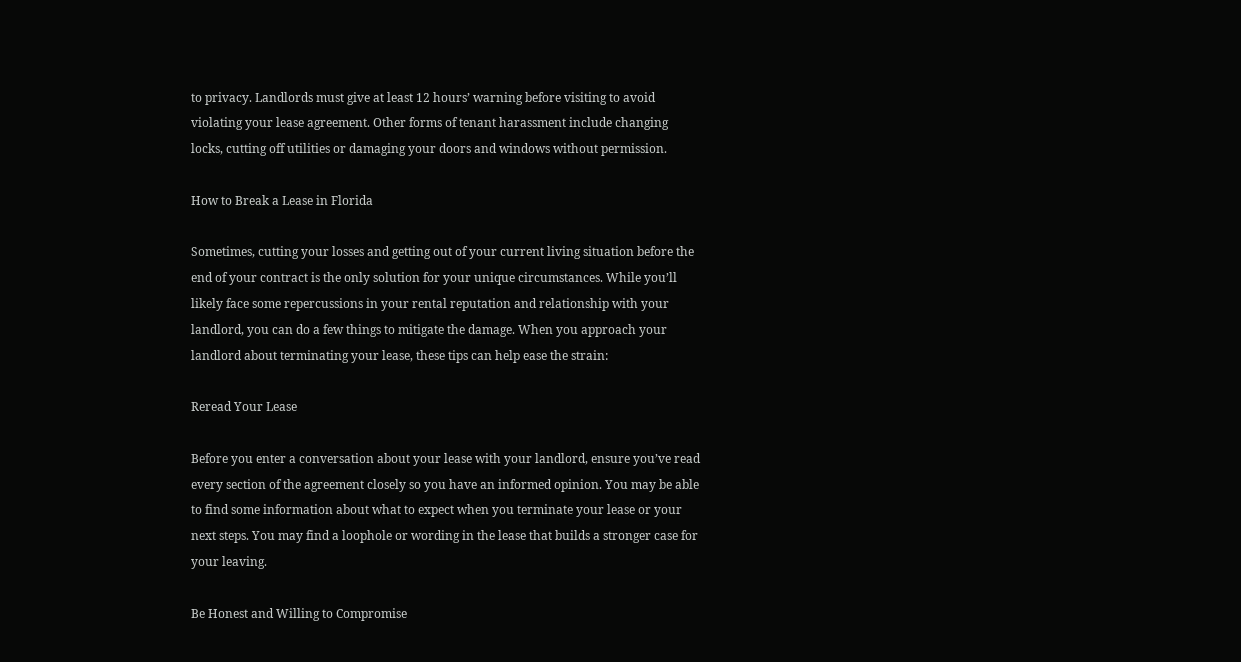to privacy. Landlords must give at least 12 hours’ warning before visiting to avoid violating your lease agreement. Other forms of tenant harassment include changing locks, cutting off utilities or damaging your doors and windows without permission.

How to Break a Lease in Florida

Sometimes, cutting your losses and getting out of your current living situation before the end of your contract is the only solution for your unique circumstances. While you’ll likely face some repercussions in your rental reputation and relationship with your landlord, you can do a few things to mitigate the damage. When you approach your landlord about terminating your lease, these tips can help ease the strain:

Reread Your Lease

Before you enter a conversation about your lease with your landlord, ensure you’ve read every section of the agreement closely so you have an informed opinion. You may be able to find some information about what to expect when you terminate your lease or your next steps. You may find a loophole or wording in the lease that builds a stronger case for your leaving.

Be Honest and Willing to Compromise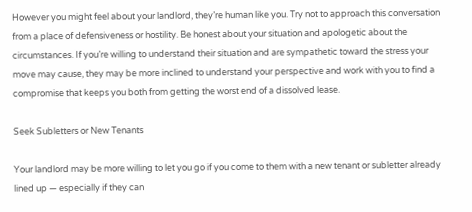However you might feel about your landlord, they’re human like you. Try not to approach this conversation from a place of defensiveness or hostility. Be honest about your situation and apologetic about the circumstances. If you’re willing to understand their situation and are sympathetic toward the stress your move may cause, they may be more inclined to understand your perspective and work with you to find a compromise that keeps you both from getting the worst end of a dissolved lease.

Seek Subletters or New Tenants

Your landlord may be more willing to let you go if you come to them with a new tenant or subletter already lined up — especially if they can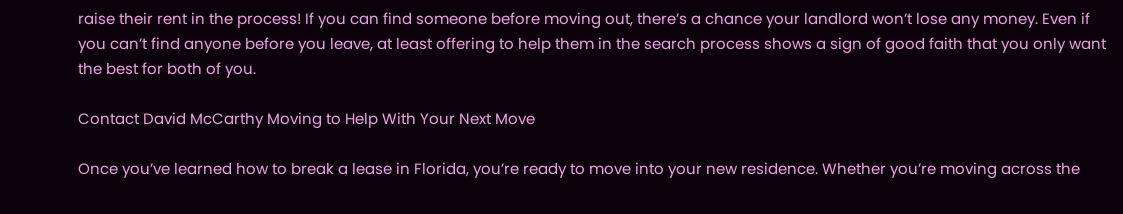raise their rent in the process! If you can find someone before moving out, there’s a chance your landlord won’t lose any money. Even if you can’t find anyone before you leave, at least offering to help them in the search process shows a sign of good faith that you only want the best for both of you.

Contact David McCarthy Moving to Help With Your Next Move

Once you’ve learned how to break a lease in Florida, you’re ready to move into your new residence. Whether you’re moving across the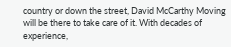country or down the street, David McCarthy Moving will be there to take care of it. With decades of experience,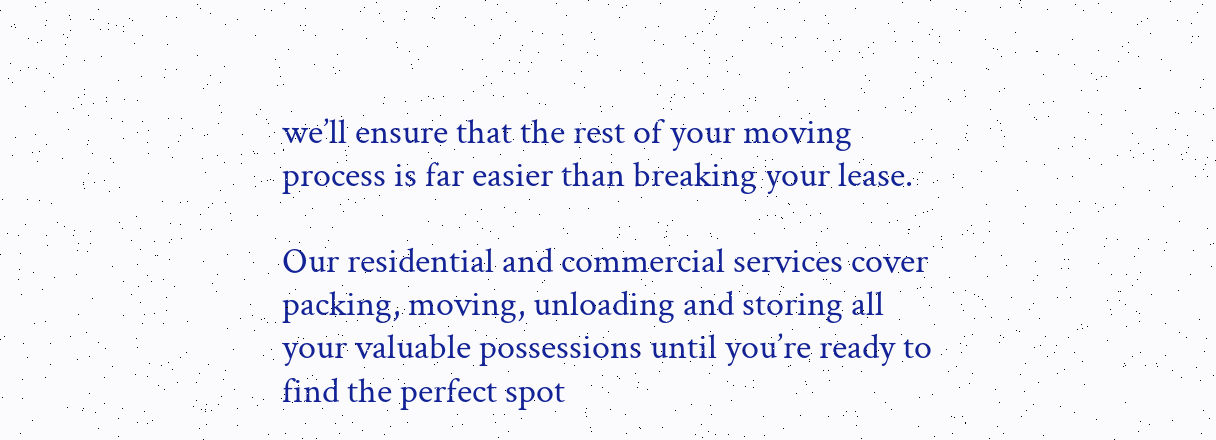we’ll ensure that the rest of your moving process is far easier than breaking your lease.

Our residential and commercial services cover packing, moving, unloading and storing all your valuable possessions until you’re ready to find the perfect spot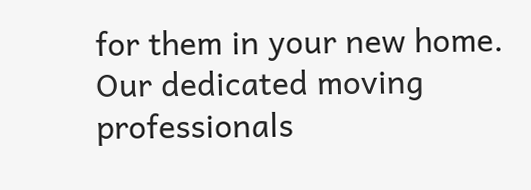for them in your new home. Our dedicated moving professionals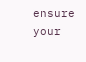ensure your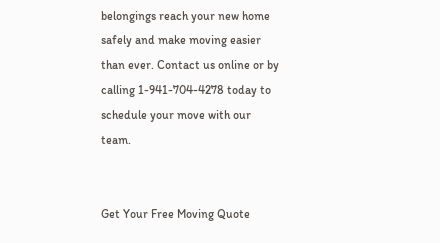belongings reach your new home safely and make moving easier than ever. Contact us online or by calling 1-941-704-4278 today to schedule your move with our team.


Get Your Free Moving Quote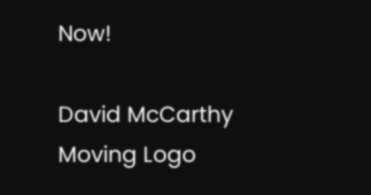Now!

David McCarthy Moving Logo